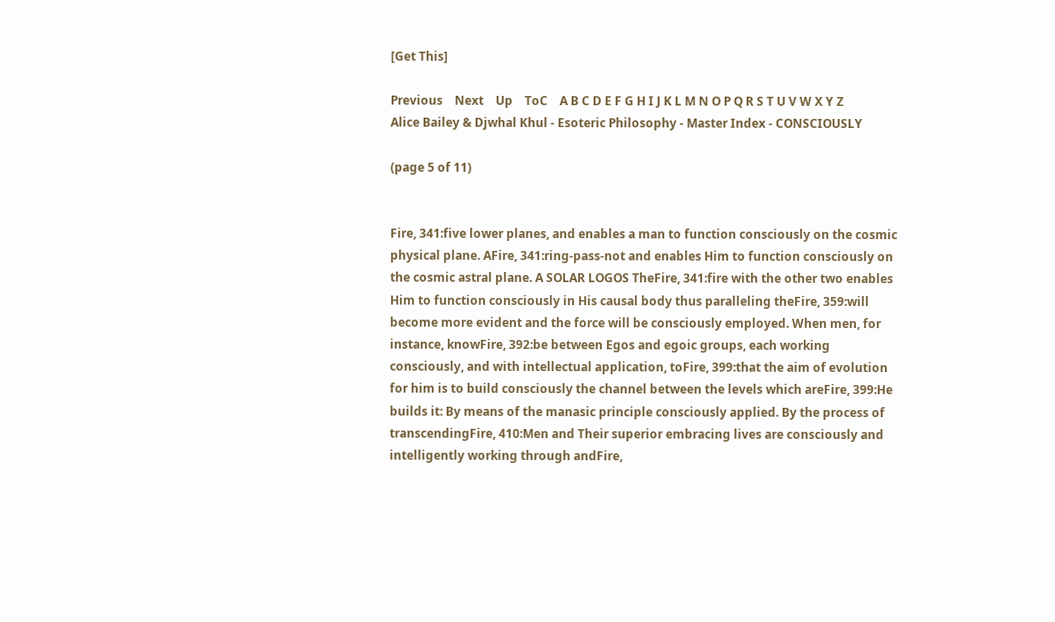[Get This]

Previous    Next    Up    ToC    A B C D E F G H I J K L M N O P Q R S T U V W X Y Z
Alice Bailey & Djwhal Khul - Esoteric Philosophy - Master Index - CONSCIOUSLY

(page 5 of 11)


Fire, 341:five lower planes, and enables a man to function consciously on the cosmic physical plane. AFire, 341:ring-pass-not and enables Him to function consciously on the cosmic astral plane. A SOLAR LOGOS TheFire, 341:fire with the other two enables Him to function consciously in His causal body thus paralleling theFire, 359:will become more evident and the force will be consciously employed. When men, for instance, knowFire, 392:be between Egos and egoic groups, each working consciously, and with intellectual application, toFire, 399:that the aim of evolution for him is to build consciously the channel between the levels which areFire, 399:He builds it: By means of the manasic principle consciously applied. By the process of transcendingFire, 410:Men and Their superior embracing lives are consciously and intelligently working through andFire,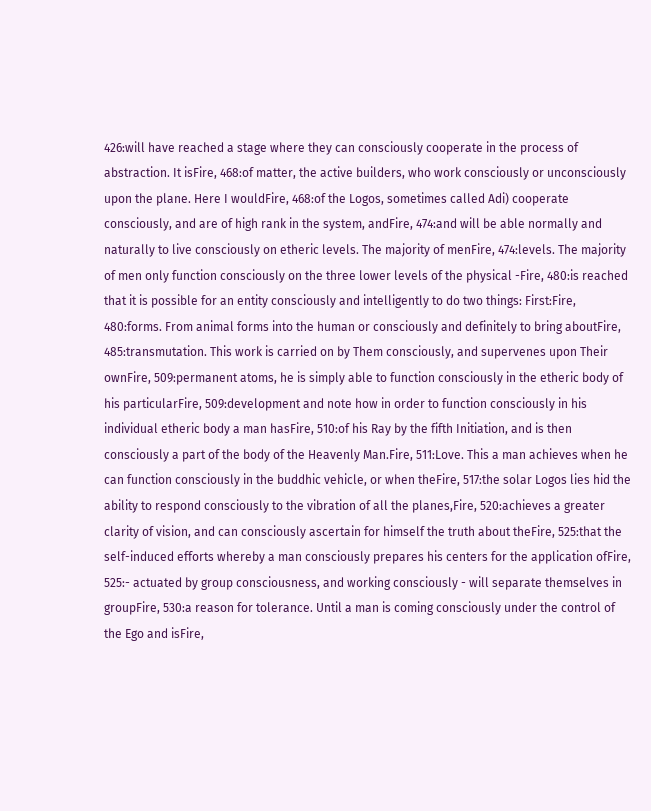426:will have reached a stage where they can consciously cooperate in the process of abstraction. It isFire, 468:of matter, the active builders, who work consciously or unconsciously upon the plane. Here I wouldFire, 468:of the Logos, sometimes called Adi) cooperate consciously, and are of high rank in the system, andFire, 474:and will be able normally and naturally to live consciously on etheric levels. The majority of menFire, 474:levels. The majority of men only function consciously on the three lower levels of the physical -Fire, 480:is reached that it is possible for an entity consciously and intelligently to do two things: First:Fire, 480:forms. From animal forms into the human or consciously and definitely to bring aboutFire, 485:transmutation. This work is carried on by Them consciously, and supervenes upon Their ownFire, 509:permanent atoms, he is simply able to function consciously in the etheric body of his particularFire, 509:development and note how in order to function consciously in his individual etheric body a man hasFire, 510:of his Ray by the fifth Initiation, and is then consciously a part of the body of the Heavenly Man.Fire, 511:Love. This a man achieves when he can function consciously in the buddhic vehicle, or when theFire, 517:the solar Logos lies hid the ability to respond consciously to the vibration of all the planes,Fire, 520:achieves a greater clarity of vision, and can consciously ascertain for himself the truth about theFire, 525:that the self-induced efforts whereby a man consciously prepares his centers for the application ofFire, 525:- actuated by group consciousness, and working consciously - will separate themselves in groupFire, 530:a reason for tolerance. Until a man is coming consciously under the control of the Ego and isFire,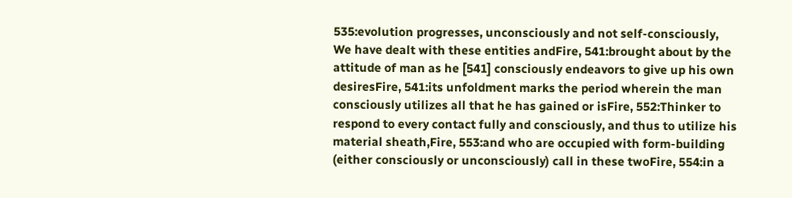535:evolution progresses, unconsciously and not self-consciously, We have dealt with these entities andFire, 541:brought about by the attitude of man as he [541] consciously endeavors to give up his own desiresFire, 541:its unfoldment marks the period wherein the man consciously utilizes all that he has gained or isFire, 552:Thinker to respond to every contact fully and consciously, and thus to utilize his material sheath,Fire, 553:and who are occupied with form-building (either consciously or unconsciously) call in these twoFire, 554:in a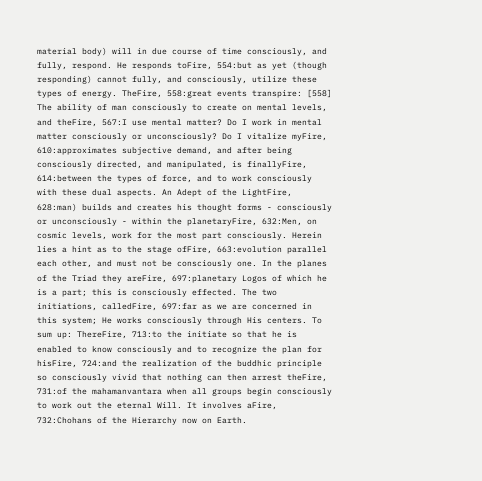material body) will in due course of time consciously, and fully, respond. He responds toFire, 554:but as yet (though responding) cannot fully, and consciously, utilize these types of energy. TheFire, 558:great events transpire: [558] The ability of man consciously to create on mental levels, and theFire, 567:I use mental matter? Do I work in mental matter consciously or unconsciously? Do I vitalize myFire, 610:approximates subjective demand, and after being consciously directed, and manipulated, is finallyFire, 614:between the types of force, and to work consciously with these dual aspects. An Adept of the LightFire, 628:man) builds and creates his thought forms - consciously or unconsciously - within the planetaryFire, 632:Men, on cosmic levels, work for the most part consciously. Herein lies a hint as to the stage ofFire, 663:evolution parallel each other, and must not be consciously one. In the planes of the Triad they areFire, 697:planetary Logos of which he is a part; this is consciously effected. The two initiations, calledFire, 697:far as we are concerned in this system; He works consciously through His centers. To sum up: ThereFire, 713:to the initiate so that he is enabled to know consciously and to recognize the plan for hisFire, 724:and the realization of the buddhic principle so consciously vivid that nothing can then arrest theFire, 731:of the mahamanvantara when all groups begin consciously to work out the eternal Will. It involves aFire, 732:Chohans of the Hierarchy now on Earth.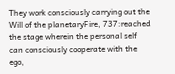They work consciously carrying out the Will of the planetaryFire, 737:reached the stage wherein the personal self can consciously cooperate with the ego,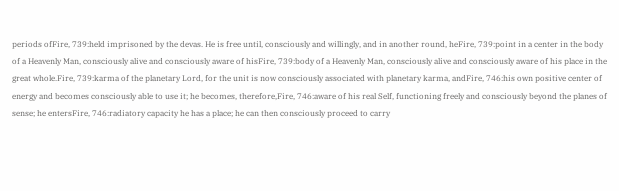periods ofFire, 739:held imprisoned by the devas. He is free until, consciously and willingly, and in another round, heFire, 739:point in a center in the body of a Heavenly Man, consciously alive and consciously aware of hisFire, 739:body of a Heavenly Man, consciously alive and consciously aware of his place in the great whole.Fire, 739:karma of the planetary Lord, for the unit is now consciously associated with planetary karma, andFire, 746:his own positive center of energy and becomes consciously able to use it; he becomes, therefore,Fire, 746:aware of his real Self, functioning freely and consciously beyond the planes of sense; he entersFire, 746:radiatory capacity he has a place; he can then consciously proceed to carry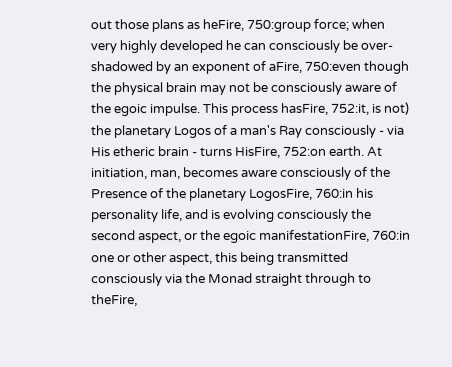out those plans as heFire, 750:group force; when very highly developed he can consciously be over-shadowed by an exponent of aFire, 750:even though the physical brain may not be consciously aware of the egoic impulse. This process hasFire, 752:it, is not) the planetary Logos of a man's Ray consciously - via His etheric brain - turns HisFire, 752:on earth. At initiation, man, becomes aware consciously of the Presence of the planetary LogosFire, 760:in his personality life, and is evolving consciously the second aspect, or the egoic manifestationFire, 760:in one or other aspect, this being transmitted consciously via the Monad straight through to theFire,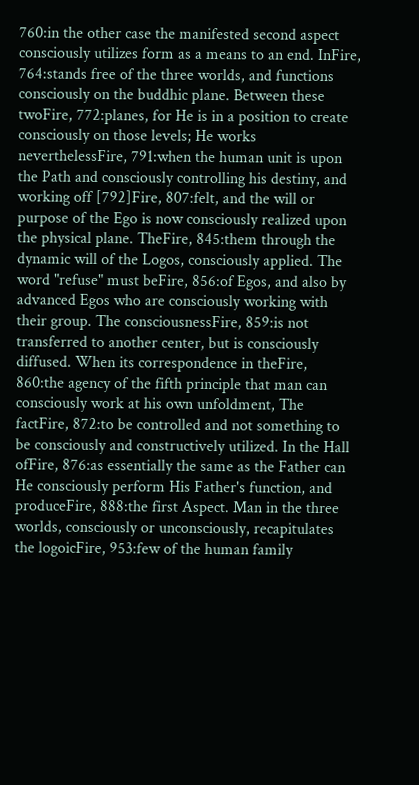760:in the other case the manifested second aspect consciously utilizes form as a means to an end. InFire, 764:stands free of the three worlds, and functions consciously on the buddhic plane. Between these twoFire, 772:planes, for He is in a position to create consciously on those levels; He works neverthelessFire, 791:when the human unit is upon the Path and consciously controlling his destiny, and working off [792]Fire, 807:felt, and the will or purpose of the Ego is now consciously realized upon the physical plane. TheFire, 845:them through the dynamic will of the Logos, consciously applied. The word "refuse" must beFire, 856:of Egos, and also by advanced Egos who are consciously working with their group. The consciousnessFire, 859:is not transferred to another center, but is consciously diffused. When its correspondence in theFire, 860:the agency of the fifth principle that man can consciously work at his own unfoldment, The factFire, 872:to be controlled and not something to be consciously and constructively utilized. In the Hall ofFire, 876:as essentially the same as the Father can He consciously perform His Father's function, and produceFire, 888:the first Aspect. Man in the three worlds, consciously or unconsciously, recapitulates the logoicFire, 953:few of the human family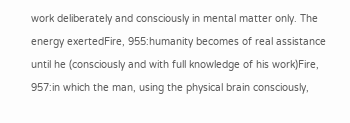work deliberately and consciously in mental matter only. The energy exertedFire, 955:humanity becomes of real assistance until he (consciously and with full knowledge of his work)Fire, 957:in which the man, using the physical brain consciously,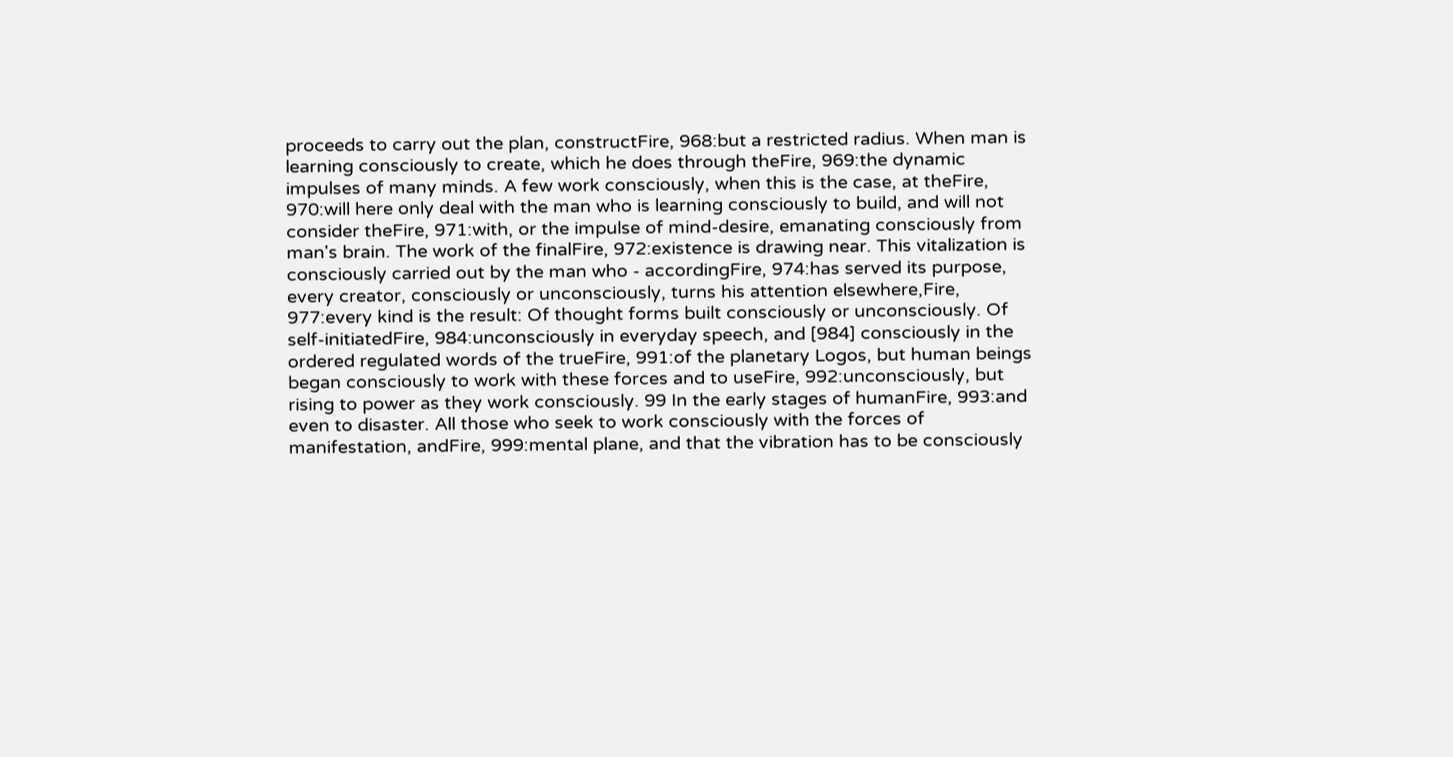proceeds to carry out the plan, constructFire, 968:but a restricted radius. When man is learning consciously to create, which he does through theFire, 969:the dynamic impulses of many minds. A few work consciously, when this is the case, at theFire, 970:will here only deal with the man who is learning consciously to build, and will not consider theFire, 971:with, or the impulse of mind-desire, emanating consciously from man's brain. The work of the finalFire, 972:existence is drawing near. This vitalization is consciously carried out by the man who - accordingFire, 974:has served its purpose, every creator, consciously or unconsciously, turns his attention elsewhere,Fire, 977:every kind is the result: Of thought forms built consciously or unconsciously. Of self-initiatedFire, 984:unconsciously in everyday speech, and [984] consciously in the ordered regulated words of the trueFire, 991:of the planetary Logos, but human beings began consciously to work with these forces and to useFire, 992:unconsciously, but rising to power as they work consciously. 99 In the early stages of humanFire, 993:and even to disaster. All those who seek to work consciously with the forces of manifestation, andFire, 999:mental plane, and that the vibration has to be consciously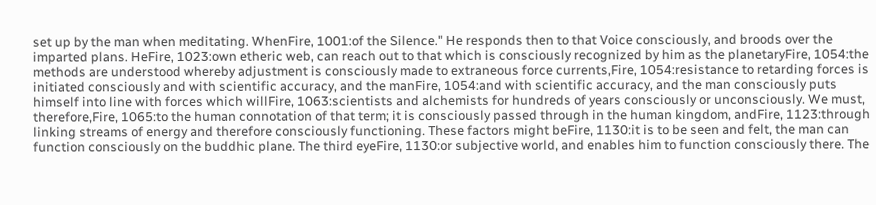set up by the man when meditating. WhenFire, 1001:of the Silence." He responds then to that Voice consciously, and broods over the imparted plans. HeFire, 1023:own etheric web, can reach out to that which is consciously recognized by him as the planetaryFire, 1054:the methods are understood whereby adjustment is consciously made to extraneous force currents,Fire, 1054:resistance to retarding forces is initiated consciously and with scientific accuracy, and the manFire, 1054:and with scientific accuracy, and the man consciously puts himself into line with forces which willFire, 1063:scientists and alchemists for hundreds of years consciously or unconsciously. We must, therefore,Fire, 1065:to the human connotation of that term; it is consciously passed through in the human kingdom, andFire, 1123:through linking streams of energy and therefore consciously functioning. These factors might beFire, 1130:it is to be seen and felt, the man can function consciously on the buddhic plane. The third eyeFire, 1130:or subjective world, and enables him to function consciously there. The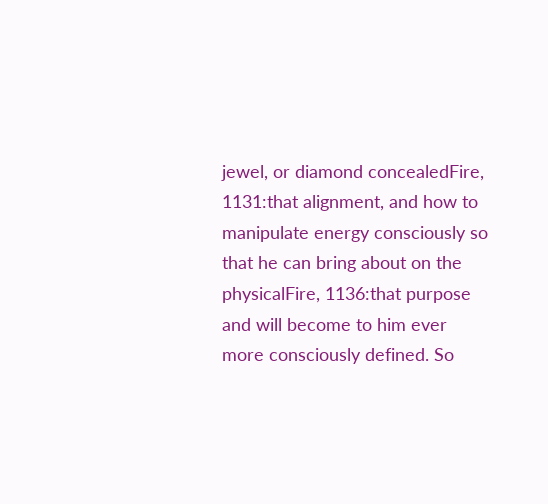jewel, or diamond concealedFire, 1131:that alignment, and how to manipulate energy consciously so that he can bring about on the physicalFire, 1136:that purpose and will become to him ever more consciously defined. So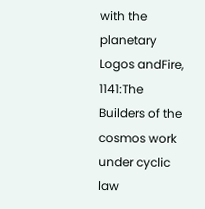with the planetary Logos andFire, 1141:The Builders of the cosmos work under cyclic law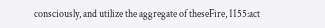consciously, and utilize the aggregate of theseFire, 1155:act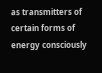as transmitters of certain forms of energy consciously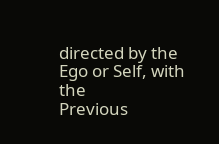directed by the Ego or Self, with the
Previous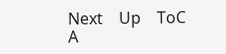Next    Up    ToC    A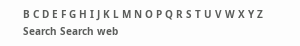B C D E F G H I J K L M N O P Q R S T U V W X Y Z
Search Search web